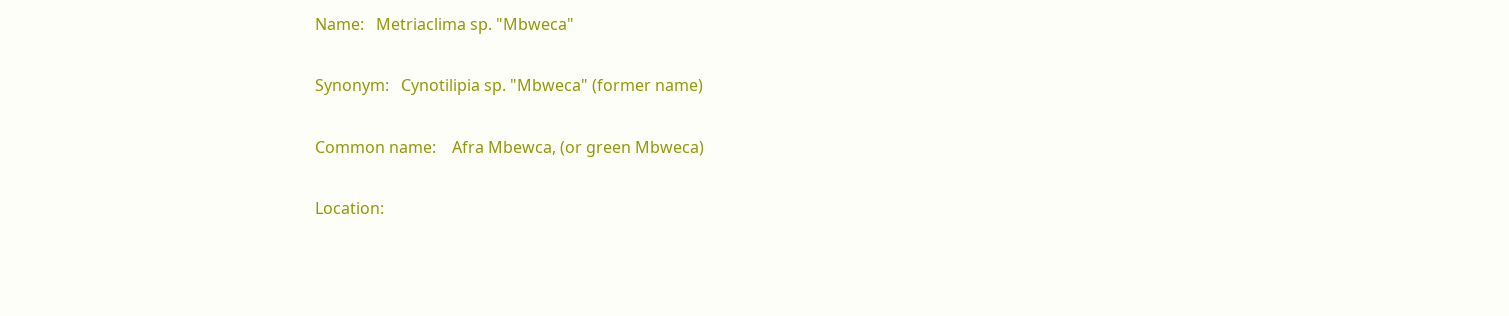Name:   Metriaclima sp. "Mbweca"

Synonym:   Cynotilipia sp. "Mbweca" (former name)

Common name:    Afra Mbewca, (or green Mbweca)

Location: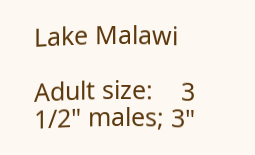Lake Malawi

Adult size:    3 1/2" males; 3"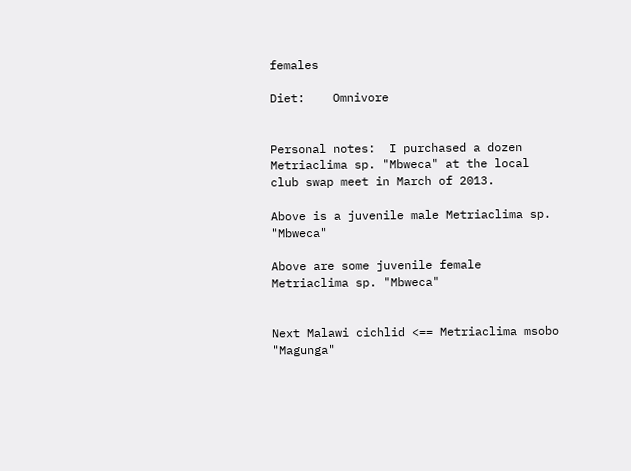females

Diet:    Omnivore


Personal notes:  I purchased a dozen Metriaclima sp. "Mbweca" at the local club swap meet in March of 2013.

Above is a juvenile male Metriaclima sp. "Mbweca"

Above are some juvenile female Metriaclima sp. "Mbweca"


Next Malawi cichlid <== Metriaclima msobo   "Magunga"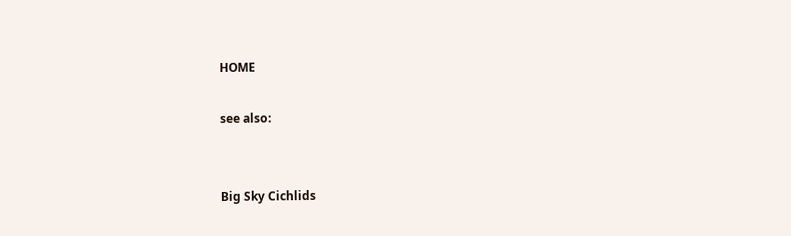HOME

see also:


Big Sky Cichlids